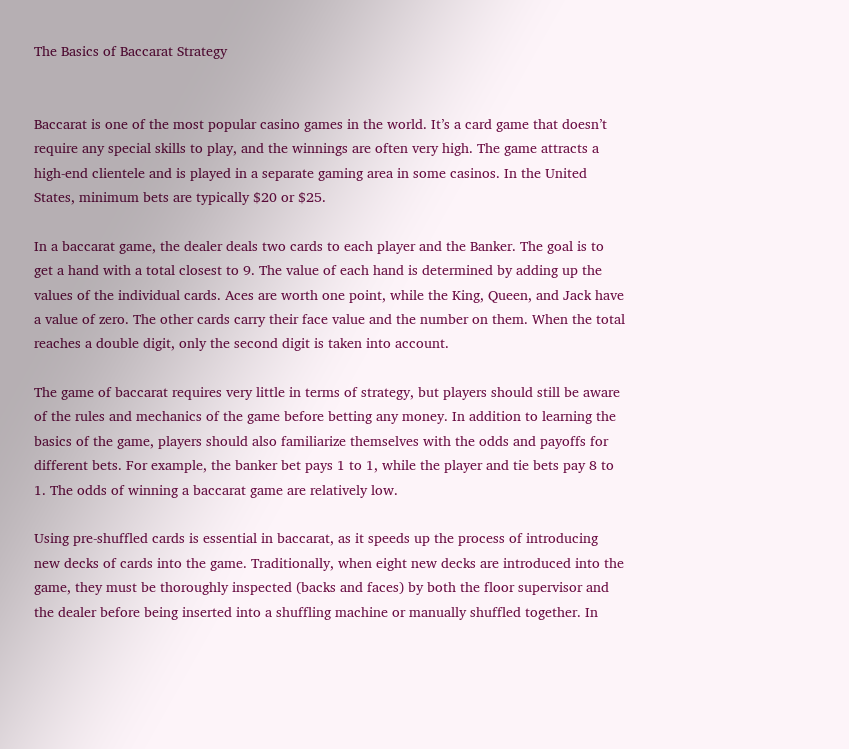The Basics of Baccarat Strategy


Baccarat is one of the most popular casino games in the world. It’s a card game that doesn’t require any special skills to play, and the winnings are often very high. The game attracts a high-end clientele and is played in a separate gaming area in some casinos. In the United States, minimum bets are typically $20 or $25.

In a baccarat game, the dealer deals two cards to each player and the Banker. The goal is to get a hand with a total closest to 9. The value of each hand is determined by adding up the values of the individual cards. Aces are worth one point, while the King, Queen, and Jack have a value of zero. The other cards carry their face value and the number on them. When the total reaches a double digit, only the second digit is taken into account.

The game of baccarat requires very little in terms of strategy, but players should still be aware of the rules and mechanics of the game before betting any money. In addition to learning the basics of the game, players should also familiarize themselves with the odds and payoffs for different bets. For example, the banker bet pays 1 to 1, while the player and tie bets pay 8 to 1. The odds of winning a baccarat game are relatively low.

Using pre-shuffled cards is essential in baccarat, as it speeds up the process of introducing new decks of cards into the game. Traditionally, when eight new decks are introduced into the game, they must be thoroughly inspected (backs and faces) by both the floor supervisor and the dealer before being inserted into a shuffling machine or manually shuffled together. In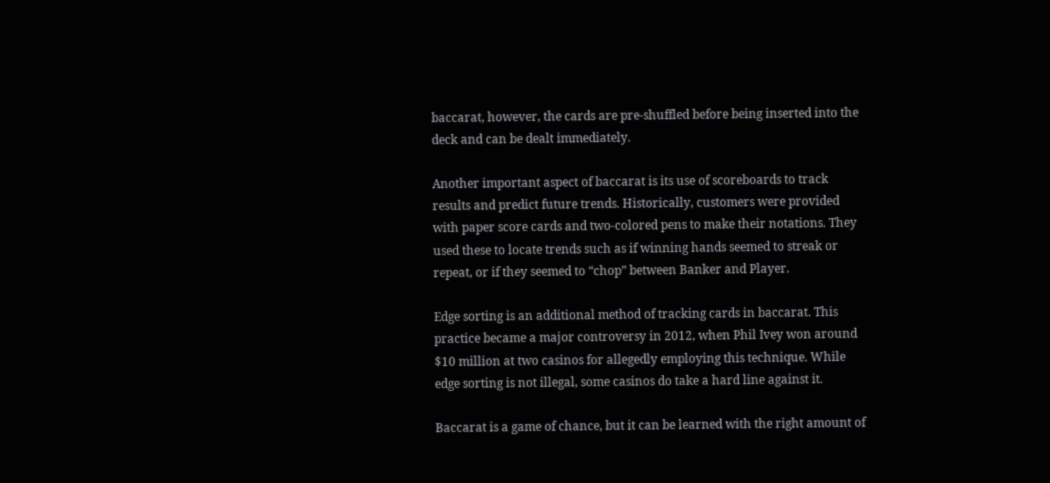baccarat, however, the cards are pre-shuffled before being inserted into the deck and can be dealt immediately.

Another important aspect of baccarat is its use of scoreboards to track results and predict future trends. Historically, customers were provided with paper score cards and two-colored pens to make their notations. They used these to locate trends such as if winning hands seemed to streak or repeat, or if they seemed to “chop” between Banker and Player.

Edge sorting is an additional method of tracking cards in baccarat. This practice became a major controversy in 2012, when Phil Ivey won around $10 million at two casinos for allegedly employing this technique. While edge sorting is not illegal, some casinos do take a hard line against it.

Baccarat is a game of chance, but it can be learned with the right amount of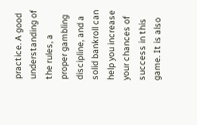practice. A good understanding of the rules, a proper gambling discipline, and a solid bankroll can help you increase your chances of success in this game. It is also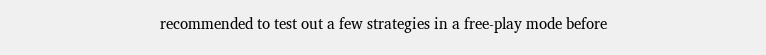recommended to test out a few strategies in a free-play mode before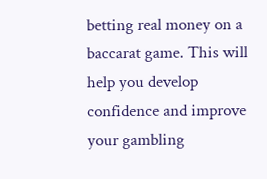betting real money on a baccarat game. This will help you develop confidence and improve your gambling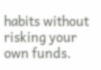habits without risking your own funds.